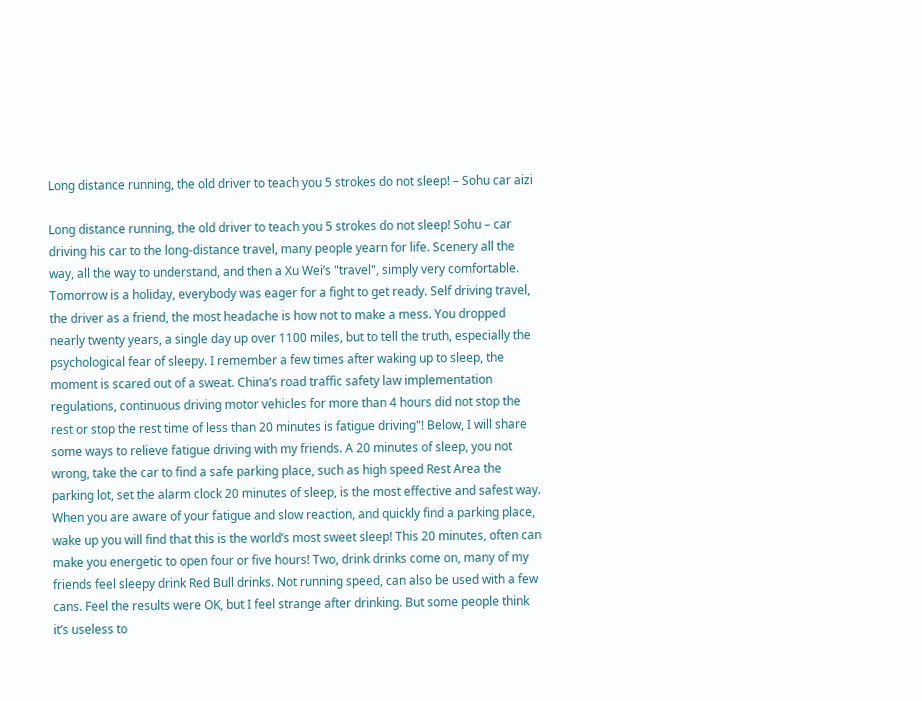Long distance running, the old driver to teach you 5 strokes do not sleep! – Sohu car aizi

Long distance running, the old driver to teach you 5 strokes do not sleep! Sohu – car driving his car to the long-distance travel, many people yearn for life. Scenery all the way, all the way to understand, and then a Xu Wei’s "travel", simply very comfortable. Tomorrow is a holiday, everybody was eager for a fight to get ready. Self driving travel, the driver as a friend, the most headache is how not to make a mess. You dropped nearly twenty years, a single day up over 1100 miles, but to tell the truth, especially the psychological fear of sleepy. I remember a few times after waking up to sleep, the moment is scared out of a sweat. China’s road traffic safety law implementation regulations, continuous driving motor vehicles for more than 4 hours did not stop the rest or stop the rest time of less than 20 minutes is fatigue driving"! Below, I will share some ways to relieve fatigue driving with my friends. A 20 minutes of sleep, you not wrong, take the car to find a safe parking place, such as high speed Rest Area the parking lot, set the alarm clock 20 minutes of sleep, is the most effective and safest way. When you are aware of your fatigue and slow reaction, and quickly find a parking place, wake up you will find that this is the world’s most sweet sleep! This 20 minutes, often can make you energetic to open four or five hours! Two, drink drinks come on, many of my friends feel sleepy drink Red Bull drinks. Not running speed, can also be used with a few cans. Feel the results were OK, but I feel strange after drinking. But some people think it’s useless to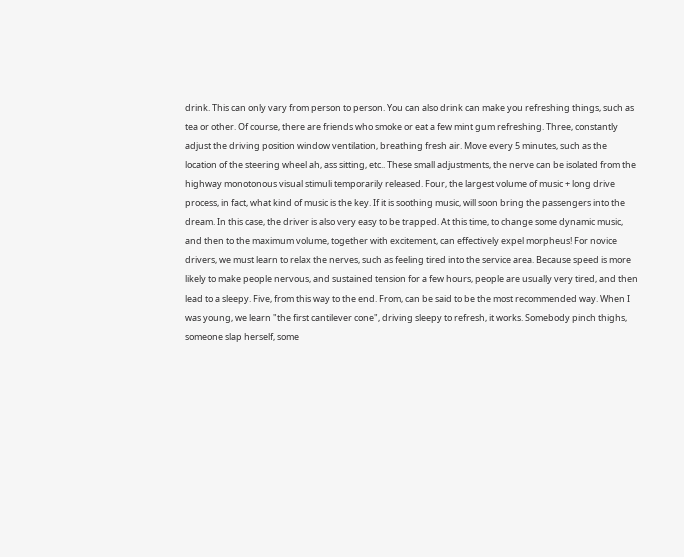drink. This can only vary from person to person. You can also drink can make you refreshing things, such as tea or other. Of course, there are friends who smoke or eat a few mint gum refreshing. Three, constantly adjust the driving position window ventilation, breathing fresh air. Move every 5 minutes, such as the location of the steering wheel ah, ass sitting, etc.. These small adjustments, the nerve can be isolated from the highway monotonous visual stimuli temporarily released. Four, the largest volume of music + long drive process, in fact, what kind of music is the key. If it is soothing music, will soon bring the passengers into the dream. In this case, the driver is also very easy to be trapped. At this time, to change some dynamic music, and then to the maximum volume, together with excitement, can effectively expel morpheus! For novice drivers, we must learn to relax the nerves, such as feeling tired into the service area. Because speed is more likely to make people nervous, and sustained tension for a few hours, people are usually very tired, and then lead to a sleepy. Five, from this way to the end. From, can be said to be the most recommended way. When I was young, we learn "the first cantilever cone", driving sleepy to refresh, it works. Somebody pinch thighs, someone slap herself, some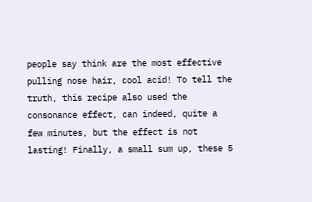people say think are the most effective pulling nose hair, cool acid! To tell the truth, this recipe also used the consonance effect, can indeed, quite a few minutes, but the effect is not lasting! Finally, a small sum up, these 5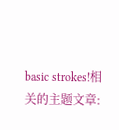basic strokes!相关的主题文章: